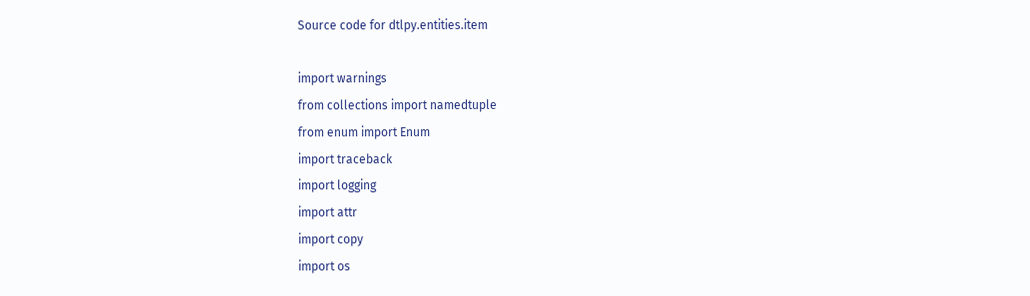Source code for dtlpy.entities.item

import warnings
from collections import namedtuple
from enum import Enum
import traceback
import logging
import attr
import copy
import os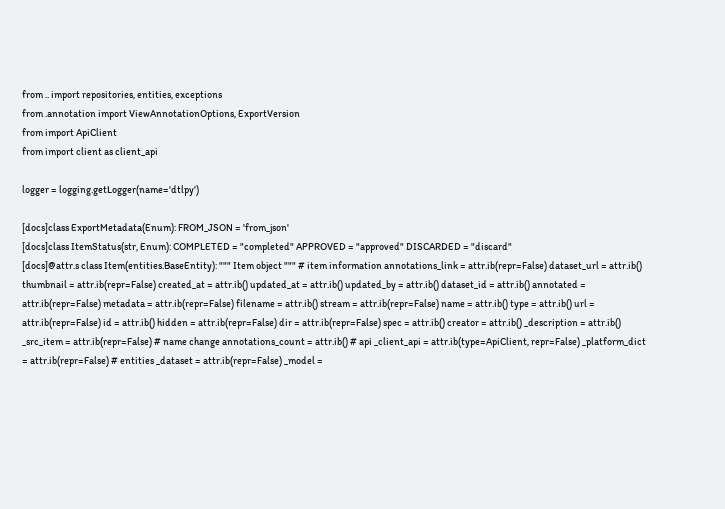from .. import repositories, entities, exceptions
from .annotation import ViewAnnotationOptions, ExportVersion
from import ApiClient
from import client as client_api

logger = logging.getLogger(name='dtlpy')

[docs]class ExportMetadata(Enum): FROM_JSON = 'from_json'
[docs]class ItemStatus(str, Enum): COMPLETED = "completed" APPROVED = "approved" DISCARDED = "discard"
[docs]@attr.s class Item(entities.BaseEntity): """ Item object """ # item information annotations_link = attr.ib(repr=False) dataset_url = attr.ib() thumbnail = attr.ib(repr=False) created_at = attr.ib() updated_at = attr.ib() updated_by = attr.ib() dataset_id = attr.ib() annotated = attr.ib(repr=False) metadata = attr.ib(repr=False) filename = attr.ib() stream = attr.ib(repr=False) name = attr.ib() type = attr.ib() url = attr.ib(repr=False) id = attr.ib() hidden = attr.ib(repr=False) dir = attr.ib(repr=False) spec = attr.ib() creator = attr.ib() _description = attr.ib() _src_item = attr.ib(repr=False) # name change annotations_count = attr.ib() # api _client_api = attr.ib(type=ApiClient, repr=False) _platform_dict = attr.ib(repr=False) # entities _dataset = attr.ib(repr=False) _model =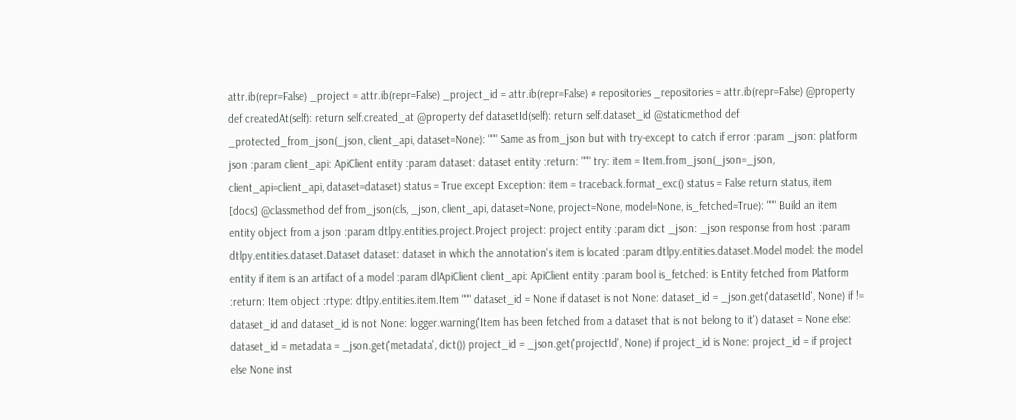attr.ib(repr=False) _project = attr.ib(repr=False) _project_id = attr.ib(repr=False) # repositories _repositories = attr.ib(repr=False) @property def createdAt(self): return self.created_at @property def datasetId(self): return self.dataset_id @staticmethod def _protected_from_json(_json, client_api, dataset=None): """ Same as from_json but with try-except to catch if error :param _json: platform json :param client_api: ApiClient entity :param dataset: dataset entity :return: """ try: item = Item.from_json(_json=_json, client_api=client_api, dataset=dataset) status = True except Exception: item = traceback.format_exc() status = False return status, item
[docs] @classmethod def from_json(cls, _json, client_api, dataset=None, project=None, model=None, is_fetched=True): """ Build an item entity object from a json :param dtlpy.entities.project.Project project: project entity :param dict _json: _json response from host :param dtlpy.entities.dataset.Dataset dataset: dataset in which the annotation's item is located :param dtlpy.entities.dataset.Model model: the model entity if item is an artifact of a model :param dlApiClient client_api: ApiClient entity :param bool is_fetched: is Entity fetched from Platform :return: Item object :rtype: dtlpy.entities.item.Item """ dataset_id = None if dataset is not None: dataset_id = _json.get('datasetId', None) if != dataset_id and dataset_id is not None: logger.warning('Item has been fetched from a dataset that is not belong to it') dataset = None else: dataset_id = metadata = _json.get('metadata', dict()) project_id = _json.get('projectId', None) if project_id is None: project_id = if project else None inst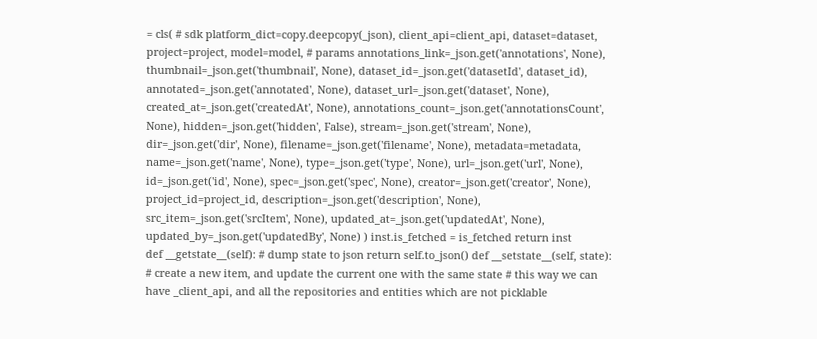= cls( # sdk platform_dict=copy.deepcopy(_json), client_api=client_api, dataset=dataset, project=project, model=model, # params annotations_link=_json.get('annotations', None), thumbnail=_json.get('thumbnail', None), dataset_id=_json.get('datasetId', dataset_id), annotated=_json.get('annotated', None), dataset_url=_json.get('dataset', None), created_at=_json.get('createdAt', None), annotations_count=_json.get('annotationsCount', None), hidden=_json.get('hidden', False), stream=_json.get('stream', None), dir=_json.get('dir', None), filename=_json.get('filename', None), metadata=metadata, name=_json.get('name', None), type=_json.get('type', None), url=_json.get('url', None), id=_json.get('id', None), spec=_json.get('spec', None), creator=_json.get('creator', None), project_id=project_id, description=_json.get('description', None), src_item=_json.get('srcItem', None), updated_at=_json.get('updatedAt', None), updated_by=_json.get('updatedBy', None) ) inst.is_fetched = is_fetched return inst
def __getstate__(self): # dump state to json return self.to_json() def __setstate__(self, state): # create a new item, and update the current one with the same state # this way we can have _client_api, and all the repositories and entities which are not picklable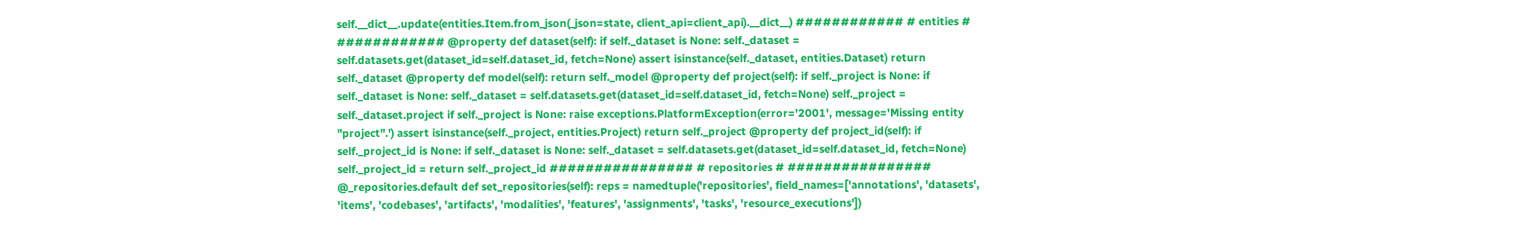self.__dict__.update(entities.Item.from_json(_json=state, client_api=client_api).__dict__) ############ # entities # ############ @property def dataset(self): if self._dataset is None: self._dataset = self.datasets.get(dataset_id=self.dataset_id, fetch=None) assert isinstance(self._dataset, entities.Dataset) return self._dataset @property def model(self): return self._model @property def project(self): if self._project is None: if self._dataset is None: self._dataset = self.datasets.get(dataset_id=self.dataset_id, fetch=None) self._project = self._dataset.project if self._project is None: raise exceptions.PlatformException(error='2001', message='Missing entity "project".') assert isinstance(self._project, entities.Project) return self._project @property def project_id(self): if self._project_id is None: if self._dataset is None: self._dataset = self.datasets.get(dataset_id=self.dataset_id, fetch=None) self._project_id = return self._project_id ################ # repositories # ################ @_repositories.default def set_repositories(self): reps = namedtuple('repositories', field_names=['annotations', 'datasets', 'items', 'codebases', 'artifacts', 'modalities', 'features', 'assignments', 'tasks', 'resource_executions'])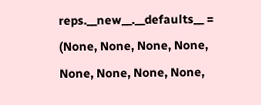reps.__new__.__defaults__ = (None, None, None, None, None, None, None, None,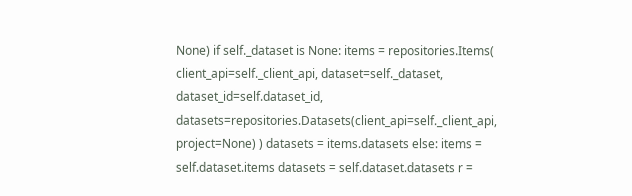None) if self._dataset is None: items = repositories.Items( client_api=self._client_api, dataset=self._dataset, dataset_id=self.dataset_id, datasets=repositories.Datasets(client_api=self._client_api, project=None) ) datasets = items.datasets else: items = self.dataset.items datasets = self.dataset.datasets r =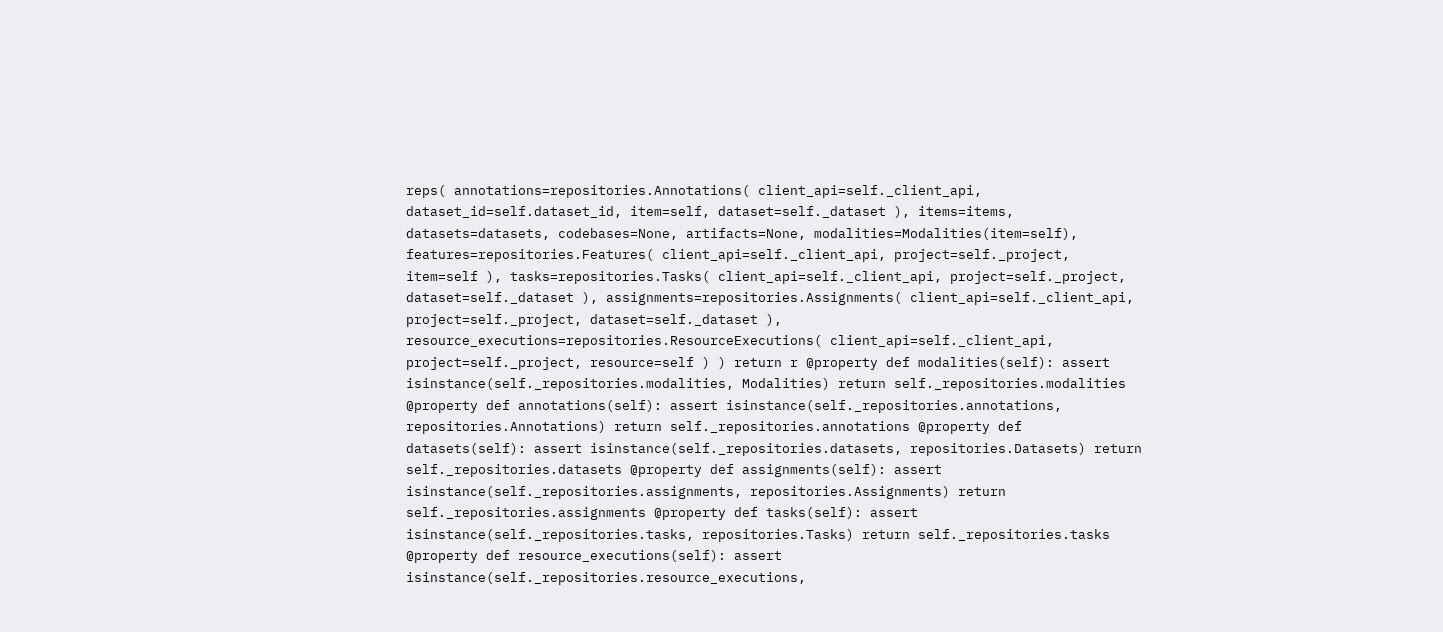reps( annotations=repositories.Annotations( client_api=self._client_api, dataset_id=self.dataset_id, item=self, dataset=self._dataset ), items=items, datasets=datasets, codebases=None, artifacts=None, modalities=Modalities(item=self), features=repositories.Features( client_api=self._client_api, project=self._project, item=self ), tasks=repositories.Tasks( client_api=self._client_api, project=self._project, dataset=self._dataset ), assignments=repositories.Assignments( client_api=self._client_api, project=self._project, dataset=self._dataset ), resource_executions=repositories.ResourceExecutions( client_api=self._client_api, project=self._project, resource=self ) ) return r @property def modalities(self): assert isinstance(self._repositories.modalities, Modalities) return self._repositories.modalities @property def annotations(self): assert isinstance(self._repositories.annotations, repositories.Annotations) return self._repositories.annotations @property def datasets(self): assert isinstance(self._repositories.datasets, repositories.Datasets) return self._repositories.datasets @property def assignments(self): assert isinstance(self._repositories.assignments, repositories.Assignments) return self._repositories.assignments @property def tasks(self): assert isinstance(self._repositories.tasks, repositories.Tasks) return self._repositories.tasks @property def resource_executions(self): assert isinstance(self._repositories.resource_executions,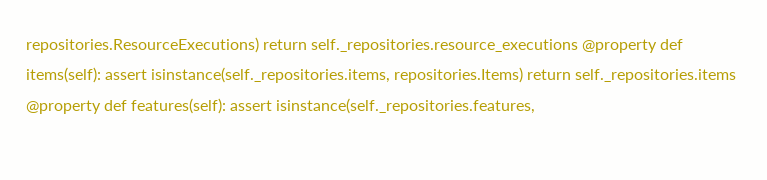repositories.ResourceExecutions) return self._repositories.resource_executions @property def items(self): assert isinstance(self._repositories.items, repositories.Items) return self._repositories.items @property def features(self): assert isinstance(self._repositories.features,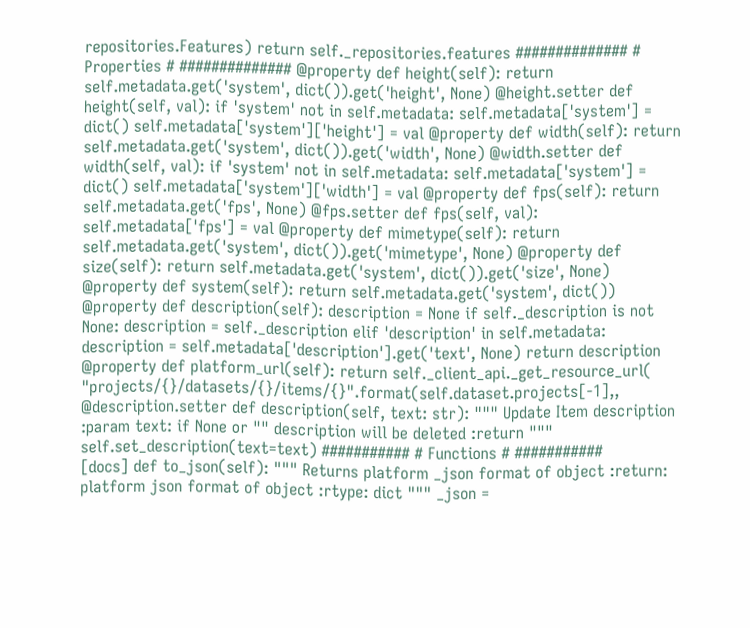repositories.Features) return self._repositories.features ############## # Properties # ############## @property def height(self): return self.metadata.get('system', dict()).get('height', None) @height.setter def height(self, val): if 'system' not in self.metadata: self.metadata['system'] = dict() self.metadata['system']['height'] = val @property def width(self): return self.metadata.get('system', dict()).get('width', None) @width.setter def width(self, val): if 'system' not in self.metadata: self.metadata['system'] = dict() self.metadata['system']['width'] = val @property def fps(self): return self.metadata.get('fps', None) @fps.setter def fps(self, val): self.metadata['fps'] = val @property def mimetype(self): return self.metadata.get('system', dict()).get('mimetype', None) @property def size(self): return self.metadata.get('system', dict()).get('size', None) @property def system(self): return self.metadata.get('system', dict()) @property def description(self): description = None if self._description is not None: description = self._description elif 'description' in self.metadata: description = self.metadata['description'].get('text', None) return description @property def platform_url(self): return self._client_api._get_resource_url( "projects/{}/datasets/{}/items/{}".format(self.dataset.projects[-1],, @description.setter def description(self, text: str): """ Update Item description :param text: if None or "" description will be deleted :return """ self.set_description(text=text) ########### # Functions # ###########
[docs] def to_json(self): """ Returns platform _json format of object :return: platform json format of object :rtype: dict """ _json =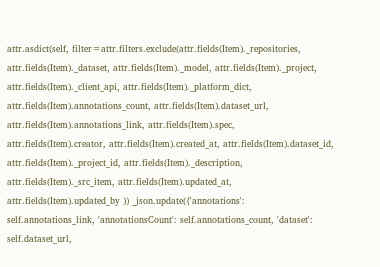attr.asdict(self, filter=attr.filters.exclude(attr.fields(Item)._repositories, attr.fields(Item)._dataset, attr.fields(Item)._model, attr.fields(Item)._project, attr.fields(Item)._client_api, attr.fields(Item)._platform_dict, attr.fields(Item).annotations_count, attr.fields(Item).dataset_url, attr.fields(Item).annotations_link, attr.fields(Item).spec, attr.fields(Item).creator, attr.fields(Item).created_at, attr.fields(Item).dataset_id, attr.fields(Item)._project_id, attr.fields(Item)._description, attr.fields(Item)._src_item, attr.fields(Item).updated_at, attr.fields(Item).updated_by )) _json.update({'annotations': self.annotations_link, 'annotationsCount': self.annotations_count, 'dataset': self.dataset_url,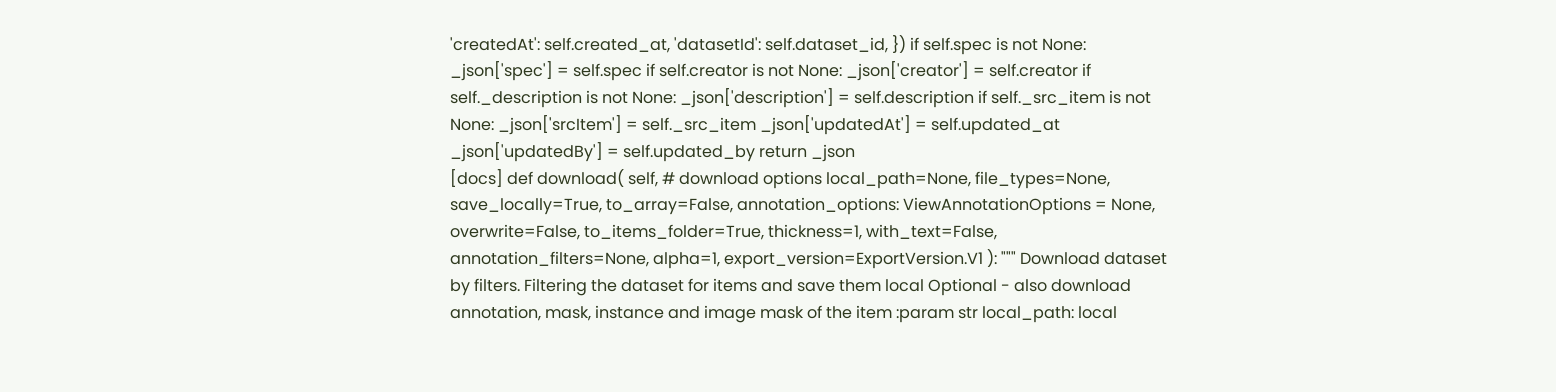'createdAt': self.created_at, 'datasetId': self.dataset_id, }) if self.spec is not None: _json['spec'] = self.spec if self.creator is not None: _json['creator'] = self.creator if self._description is not None: _json['description'] = self.description if self._src_item is not None: _json['srcItem'] = self._src_item _json['updatedAt'] = self.updated_at _json['updatedBy'] = self.updated_by return _json
[docs] def download( self, # download options local_path=None, file_types=None, save_locally=True, to_array=False, annotation_options: ViewAnnotationOptions = None, overwrite=False, to_items_folder=True, thickness=1, with_text=False, annotation_filters=None, alpha=1, export_version=ExportVersion.V1 ): """ Download dataset by filters. Filtering the dataset for items and save them local Optional - also download annotation, mask, instance and image mask of the item :param str local_path: local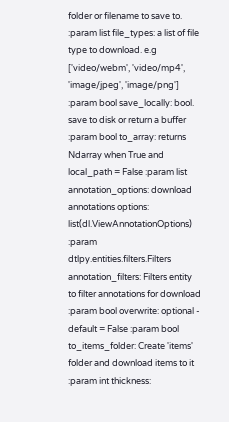folder or filename to save to. :param list file_types: a list of file type to download. e.g ['video/webm', 'video/mp4', 'image/jpeg', 'image/png'] :param bool save_locally: bool. save to disk or return a buffer :param bool to_array: returns Ndarray when True and local_path = False :param list annotation_options: download annotations options: list(dl.ViewAnnotationOptions) :param dtlpy.entities.filters.Filters annotation_filters: Filters entity to filter annotations for download :param bool overwrite: optional - default = False :param bool to_items_folder: Create 'items' folder and download items to it :param int thickness: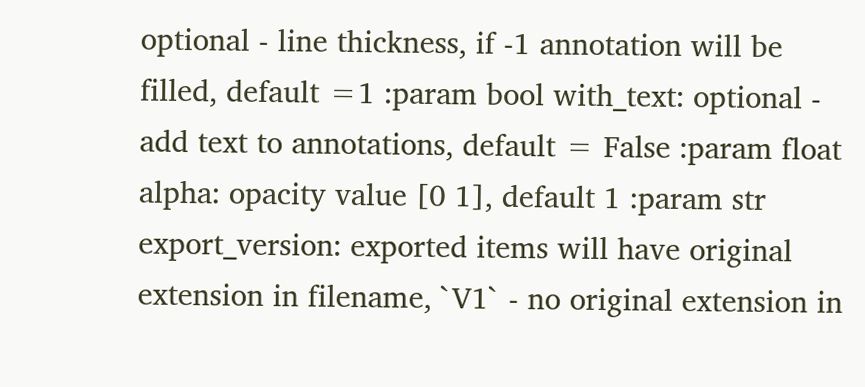optional - line thickness, if -1 annotation will be filled, default =1 :param bool with_text: optional - add text to annotations, default = False :param float alpha: opacity value [0 1], default 1 :param str export_version: exported items will have original extension in filename, `V1` - no original extension in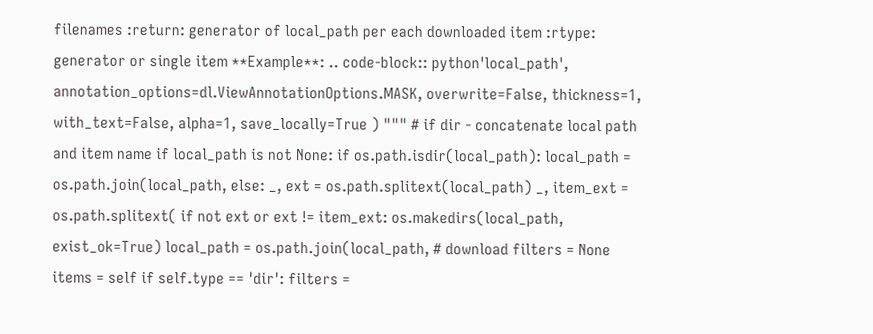filenames :return: generator of local_path per each downloaded item :rtype: generator or single item **Example**: .. code-block:: python'local_path', annotation_options=dl.ViewAnnotationOptions.MASK, overwrite=False, thickness=1, with_text=False, alpha=1, save_locally=True ) """ # if dir - concatenate local path and item name if local_path is not None: if os.path.isdir(local_path): local_path = os.path.join(local_path, else: _, ext = os.path.splitext(local_path) _, item_ext = os.path.splitext( if not ext or ext != item_ext: os.makedirs(local_path, exist_ok=True) local_path = os.path.join(local_path, # download filters = None items = self if self.type == 'dir': filters =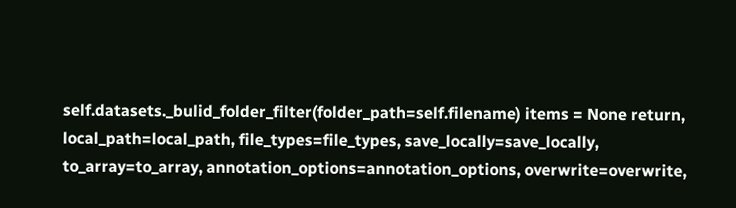self.datasets._bulid_folder_filter(folder_path=self.filename) items = None return, local_path=local_path, file_types=file_types, save_locally=save_locally, to_array=to_array, annotation_options=annotation_options, overwrite=overwrite,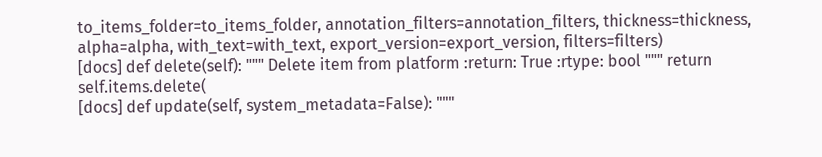to_items_folder=to_items_folder, annotation_filters=annotation_filters, thickness=thickness, alpha=alpha, with_text=with_text, export_version=export_version, filters=filters)
[docs] def delete(self): """ Delete item from platform :return: True :rtype: bool """ return self.items.delete(
[docs] def update(self, system_metadata=False): """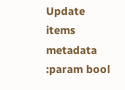Update items metadata :param bool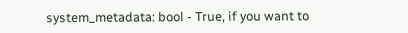system_metadata: bool - True, if you want to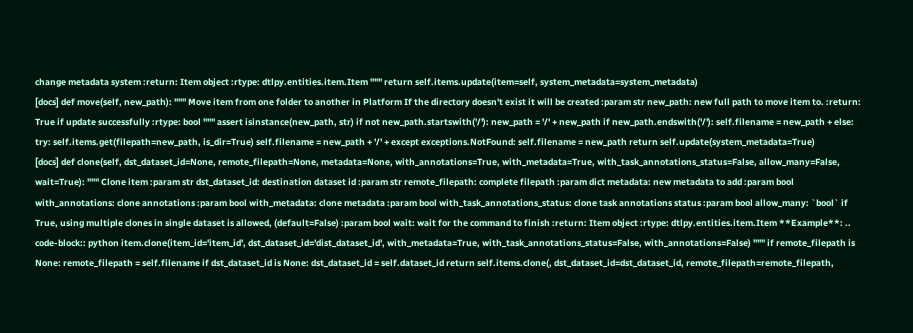change metadata system :return: Item object :rtype: dtlpy.entities.item.Item """ return self.items.update(item=self, system_metadata=system_metadata)
[docs] def move(self, new_path): """ Move item from one folder to another in Platform If the directory doesn't exist it will be created :param str new_path: new full path to move item to. :return: True if update successfully :rtype: bool """ assert isinstance(new_path, str) if not new_path.startswith('/'): new_path = '/' + new_path if new_path.endswith('/'): self.filename = new_path + else: try: self.items.get(filepath=new_path, is_dir=True) self.filename = new_path + '/' + except exceptions.NotFound: self.filename = new_path return self.update(system_metadata=True)
[docs] def clone(self, dst_dataset_id=None, remote_filepath=None, metadata=None, with_annotations=True, with_metadata=True, with_task_annotations_status=False, allow_many=False, wait=True): """ Clone item :param str dst_dataset_id: destination dataset id :param str remote_filepath: complete filepath :param dict metadata: new metadata to add :param bool with_annotations: clone annotations :param bool with_metadata: clone metadata :param bool with_task_annotations_status: clone task annotations status :param bool allow_many: `bool` if True, using multiple clones in single dataset is allowed, (default=False) :param bool wait: wait for the command to finish :return: Item object :rtype: dtlpy.entities.item.Item **Example**: .. code-block:: python item.clone(item_id='item_id', dst_dataset_id='dist_dataset_id', with_metadata=True, with_task_annotations_status=False, with_annotations=False) """ if remote_filepath is None: remote_filepath = self.filename if dst_dataset_id is None: dst_dataset_id = self.dataset_id return self.items.clone(, dst_dataset_id=dst_dataset_id, remote_filepath=remote_filepath,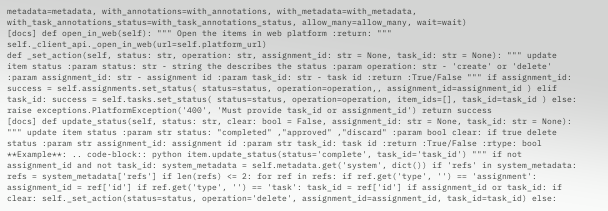metadata=metadata, with_annotations=with_annotations, with_metadata=with_metadata, with_task_annotations_status=with_task_annotations_status, allow_many=allow_many, wait=wait)
[docs] def open_in_web(self): """ Open the items in web platform :return: """ self._client_api._open_in_web(url=self.platform_url)
def _set_action(self, status: str, operation: str, assignment_id: str = None, task_id: str = None): """ update item status :param status: str - string the describes the status :param operation: str - 'create' or 'delete' :param assignment_id: str - assignment id :param task_id: str - task id :return :True/False """ if assignment_id: success = self.assignments.set_status( status=status, operation=operation,, assignment_id=assignment_id ) elif task_id: success = self.tasks.set_status( status=status, operation=operation, item_ids=[], task_id=task_id ) else: raise exceptions.PlatformException('400', 'Must provide task_id or assignment_id') return success
[docs] def update_status(self, status: str, clear: bool = False, assignment_id: str = None, task_id: str = None): """ update item status :param str status: "completed" ,"approved" ,"discard" :param bool clear: if true delete status :param str assignment_id: assignment id :param str task_id: task id :return :True/False :rtype: bool **Example**: .. code-block:: python item.update_status(status='complete', task_id='task_id') """ if not assignment_id and not task_id: system_metadata = self.metadata.get('system', dict()) if 'refs' in system_metadata: refs = system_metadata['refs'] if len(refs) <= 2: for ref in refs: if ref.get('type', '') == 'assignment': assignment_id = ref['id'] if ref.get('type', '') == 'task': task_id = ref['id'] if assignment_id or task_id: if clear: self._set_action(status=status, operation='delete', assignment_id=assignment_id, task_id=task_id) else: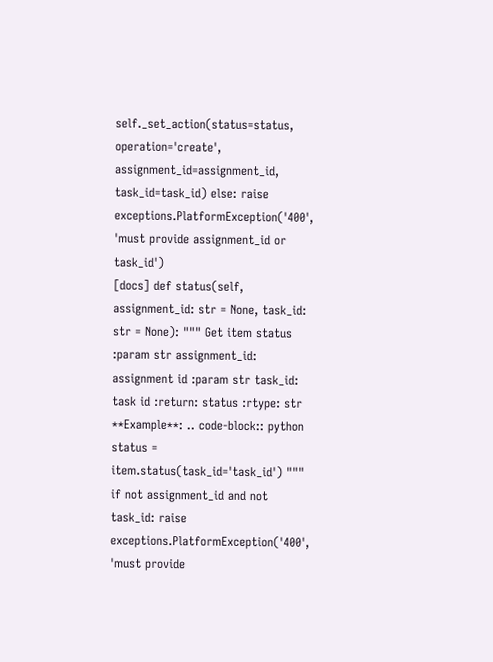self._set_action(status=status, operation='create', assignment_id=assignment_id, task_id=task_id) else: raise exceptions.PlatformException('400', 'must provide assignment_id or task_id')
[docs] def status(self, assignment_id: str = None, task_id: str = None): """ Get item status :param str assignment_id: assignment id :param str task_id: task id :return: status :rtype: str **Example**: .. code-block:: python status = item.status(task_id='task_id') """ if not assignment_id and not task_id: raise exceptions.PlatformException('400', 'must provide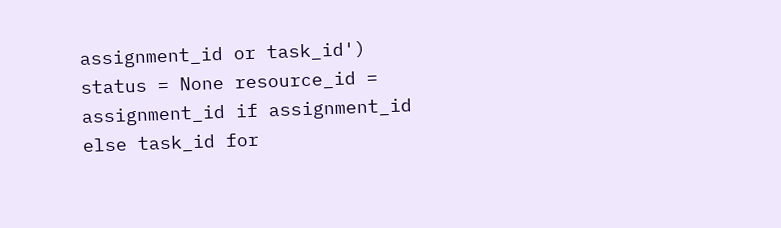assignment_id or task_id') status = None resource_id = assignment_id if assignment_id else task_id for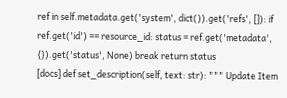ref in self.metadata.get('system', dict()).get('refs', []): if ref.get('id') == resource_id: status = ref.get('metadata', {}).get('status', None) break return status
[docs] def set_description(self, text: str): """ Update Item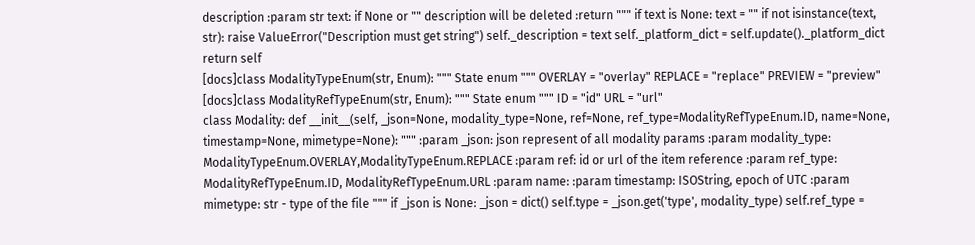description :param str text: if None or "" description will be deleted :return """ if text is None: text = "" if not isinstance(text, str): raise ValueError("Description must get string") self._description = text self._platform_dict = self.update()._platform_dict return self
[docs]class ModalityTypeEnum(str, Enum): """ State enum """ OVERLAY = "overlay" REPLACE = "replace" PREVIEW = "preview"
[docs]class ModalityRefTypeEnum(str, Enum): """ State enum """ ID = "id" URL = "url"
class Modality: def __init__(self, _json=None, modality_type=None, ref=None, ref_type=ModalityRefTypeEnum.ID, name=None, timestamp=None, mimetype=None): """ :param _json: json represent of all modality params :param modality_type: ModalityTypeEnum.OVERLAY,ModalityTypeEnum.REPLACE :param ref: id or url of the item reference :param ref_type: ModalityRefTypeEnum.ID, ModalityRefTypeEnum.URL :param name: :param timestamp: ISOString, epoch of UTC :param mimetype: str - type of the file """ if _json is None: _json = dict() self.type = _json.get('type', modality_type) self.ref_type =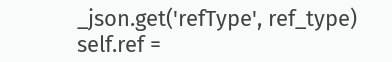_json.get('refType', ref_type) self.ref =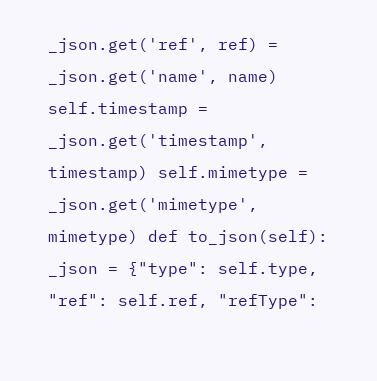_json.get('ref', ref) = _json.get('name', name) self.timestamp = _json.get('timestamp', timestamp) self.mimetype = _json.get('mimetype', mimetype) def to_json(self): _json = {"type": self.type, "ref": self.ref, "refType":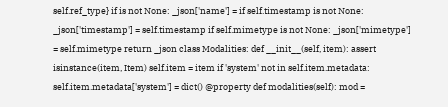self.ref_type} if is not None: _json['name'] = if self.timestamp is not None: _json['timestamp'] = self.timestamp if self.mimetype is not None: _json['mimetype'] = self.mimetype return _json class Modalities: def __init__(self, item): assert isinstance(item, Item) self.item = item if 'system' not in self.item.metadata: self.item.metadata['system'] = dict() @property def modalities(self): mod =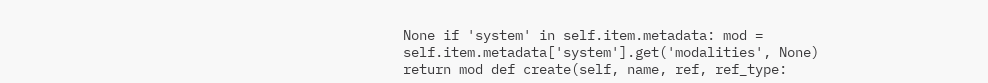None if 'system' in self.item.metadata: mod = self.item.metadata['system'].get('modalities', None) return mod def create(self, name, ref, ref_type: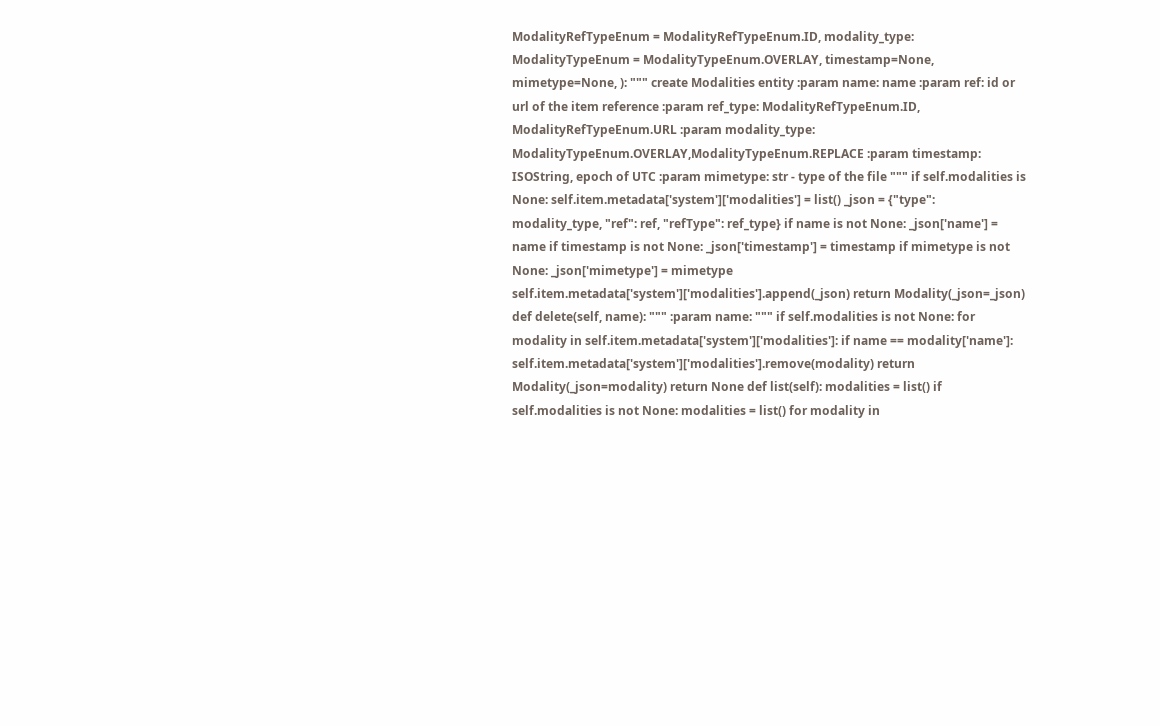ModalityRefTypeEnum = ModalityRefTypeEnum.ID, modality_type: ModalityTypeEnum = ModalityTypeEnum.OVERLAY, timestamp=None, mimetype=None, ): """ create Modalities entity :param name: name :param ref: id or url of the item reference :param ref_type: ModalityRefTypeEnum.ID, ModalityRefTypeEnum.URL :param modality_type: ModalityTypeEnum.OVERLAY,ModalityTypeEnum.REPLACE :param timestamp: ISOString, epoch of UTC :param mimetype: str - type of the file """ if self.modalities is None: self.item.metadata['system']['modalities'] = list() _json = {"type": modality_type, "ref": ref, "refType": ref_type} if name is not None: _json['name'] = name if timestamp is not None: _json['timestamp'] = timestamp if mimetype is not None: _json['mimetype'] = mimetype self.item.metadata['system']['modalities'].append(_json) return Modality(_json=_json) def delete(self, name): """ :param name: """ if self.modalities is not None: for modality in self.item.metadata['system']['modalities']: if name == modality['name']: self.item.metadata['system']['modalities'].remove(modality) return Modality(_json=modality) return None def list(self): modalities = list() if self.modalities is not None: modalities = list() for modality in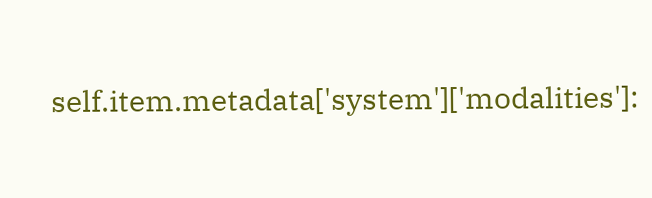self.item.metadata['system']['modalities']: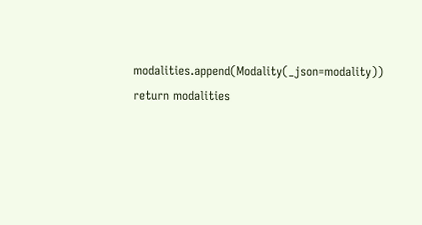modalities.append(Modality(_json=modality)) return modalities